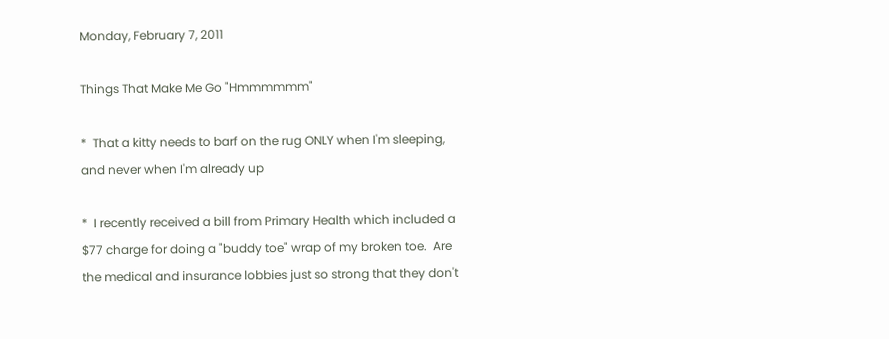Monday, February 7, 2011

Things That Make Me Go "Hmmmmmm"

*  That a kitty needs to barf on the rug ONLY when I'm sleeping, and never when I'm already up

*  I recently received a bill from Primary Health which included a $77 charge for doing a "buddy toe" wrap of my broken toe.  Are the medical and insurance lobbies just so strong that they don't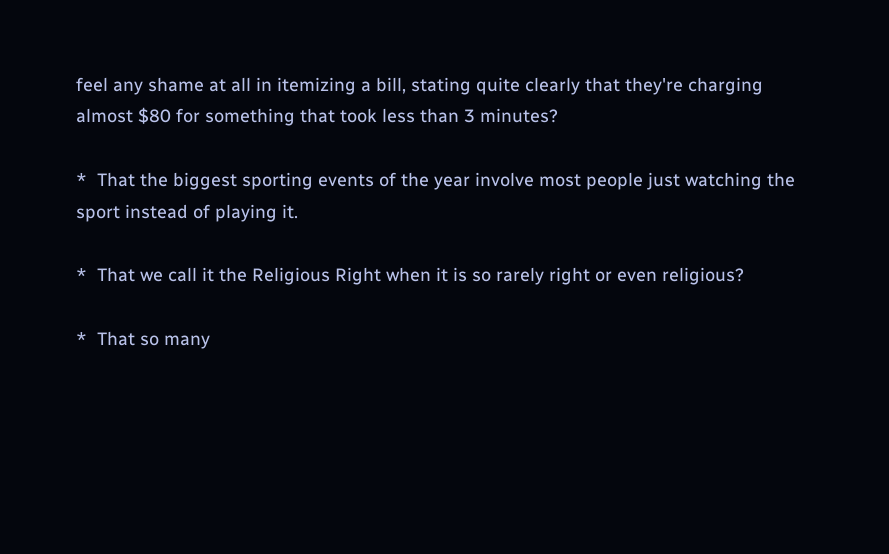feel any shame at all in itemizing a bill, stating quite clearly that they're charging almost $80 for something that took less than 3 minutes?

*  That the biggest sporting events of the year involve most people just watching the sport instead of playing it.

*  That we call it the Religious Right when it is so rarely right or even religious?

*  That so many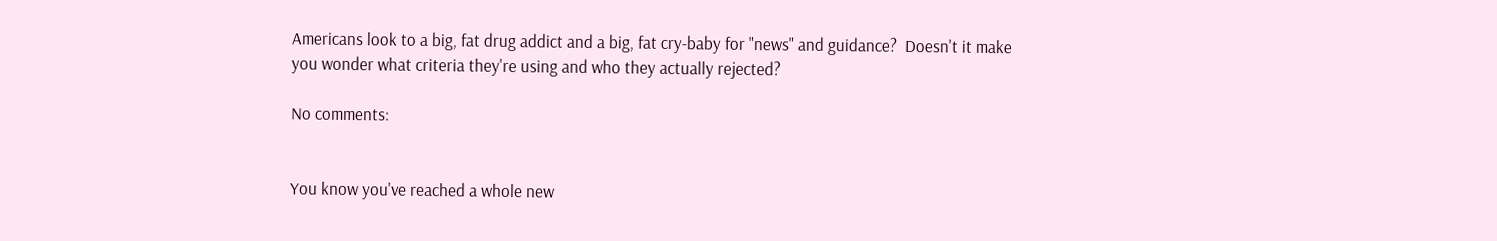Americans look to a big, fat drug addict and a big, fat cry-baby for "news" and guidance?  Doesn't it make you wonder what criteria they're using and who they actually rejected?

No comments:


You know you've reached a whole new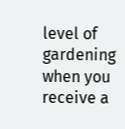level of gardening when you receive a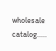wholesale catalog.....